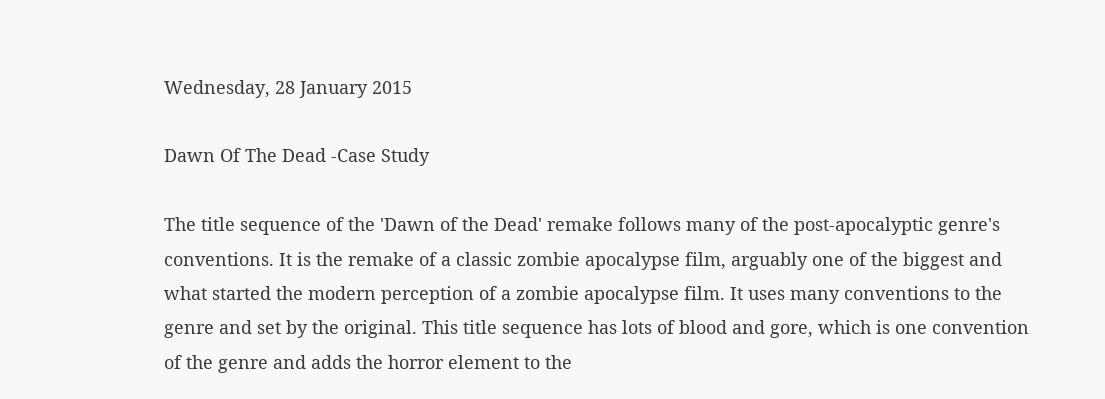Wednesday, 28 January 2015

Dawn Of The Dead -Case Study

The title sequence of the 'Dawn of the Dead' remake follows many of the post-apocalyptic genre's conventions. It is the remake of a classic zombie apocalypse film, arguably one of the biggest and what started the modern perception of a zombie apocalypse film. It uses many conventions to the genre and set by the original. This title sequence has lots of blood and gore, which is one convention of the genre and adds the horror element to the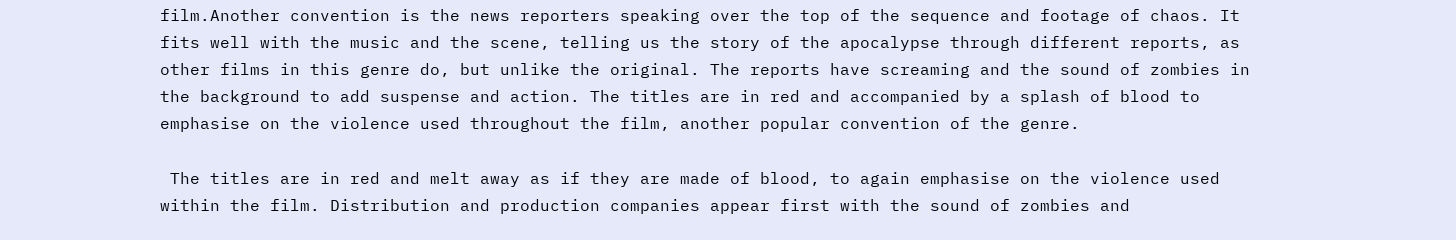film.Another convention is the news reporters speaking over the top of the sequence and footage of chaos. It fits well with the music and the scene, telling us the story of the apocalypse through different reports, as other films in this genre do, but unlike the original. The reports have screaming and the sound of zombies in the background to add suspense and action. The titles are in red and accompanied by a splash of blood to emphasise on the violence used throughout the film, another popular convention of the genre.

 The titles are in red and melt away as if they are made of blood, to again emphasise on the violence used within the film. Distribution and production companies appear first with the sound of zombies and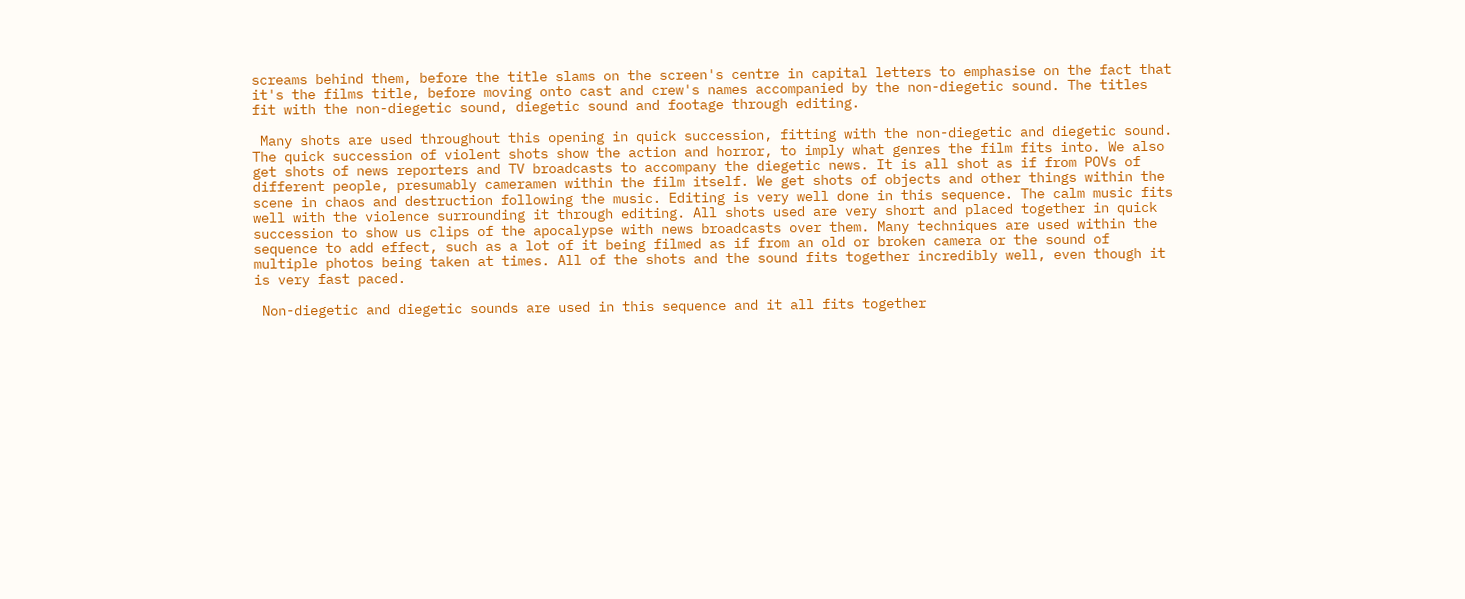screams behind them, before the title slams on the screen's centre in capital letters to emphasise on the fact that it's the films title, before moving onto cast and crew's names accompanied by the non-diegetic sound. The titles fit with the non-diegetic sound, diegetic sound and footage through editing.

 Many shots are used throughout this opening in quick succession, fitting with the non-diegetic and diegetic sound. The quick succession of violent shots show the action and horror, to imply what genres the film fits into. We also get shots of news reporters and TV broadcasts to accompany the diegetic news. It is all shot as if from POVs of different people, presumably cameramen within the film itself. We get shots of objects and other things within the scene in chaos and destruction following the music. Editing is very well done in this sequence. The calm music fits well with the violence surrounding it through editing. All shots used are very short and placed together in quick succession to show us clips of the apocalypse with news broadcasts over them. Many techniques are used within the sequence to add effect, such as a lot of it being filmed as if from an old or broken camera or the sound of multiple photos being taken at times. All of the shots and the sound fits together incredibly well, even though it is very fast paced.

 Non-diegetic and diegetic sounds are used in this sequence and it all fits together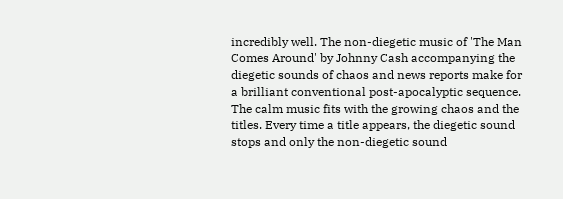incredibly well. The non-diegetic music of 'The Man Comes Around' by Johnny Cash accompanying the diegetic sounds of chaos and news reports make for a brilliant conventional post-apocalyptic sequence. The calm music fits with the growing chaos and the titles. Every time a title appears, the diegetic sound stops and only the non-diegetic sound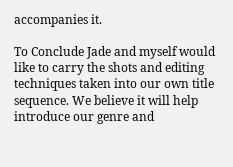accompanies it.

To Conclude Jade and myself would like to carry the shots and editing techniques taken into our own title sequence. We believe it will help introduce our genre and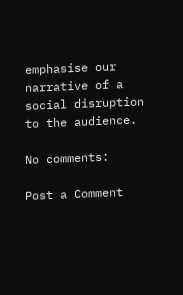emphasise our narrative of a social disruption to the audience.

No comments:

Post a Comment